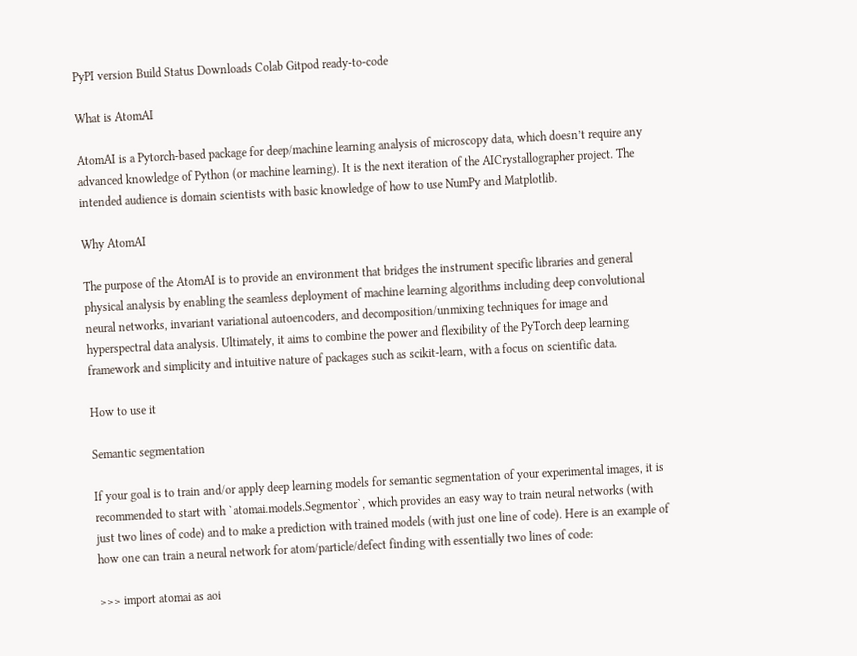PyPI version Build Status Downloads Colab Gitpod ready-to-code

What is AtomAI

AtomAI is a Pytorch-based package for deep/machine learning analysis of microscopy data, which doesn’t require any advanced knowledge of Python (or machine learning). It is the next iteration of the AICrystallographer project. The intended audience is domain scientists with basic knowledge of how to use NumPy and Matplotlib.

Why AtomAI

The purpose of the AtomAI is to provide an environment that bridges the instrument specific libraries and general physical analysis by enabling the seamless deployment of machine learning algorithms including deep convolutional neural networks, invariant variational autoencoders, and decomposition/unmixing techniques for image and hyperspectral data analysis. Ultimately, it aims to combine the power and flexibility of the PyTorch deep learning framework and simplicity and intuitive nature of packages such as scikit-learn, with a focus on scientific data.

How to use it

Semantic segmentation

If your goal is to train and/or apply deep learning models for semantic segmentation of your experimental images, it is recommended to start with `atomai.models.Segmentor`, which provides an easy way to train neural networks (with just two lines of code) and to make a prediction with trained models (with just one line of code). Here is an example of how one can train a neural network for atom/particle/defect finding with essentially two lines of code:

>>> import atomai as aoi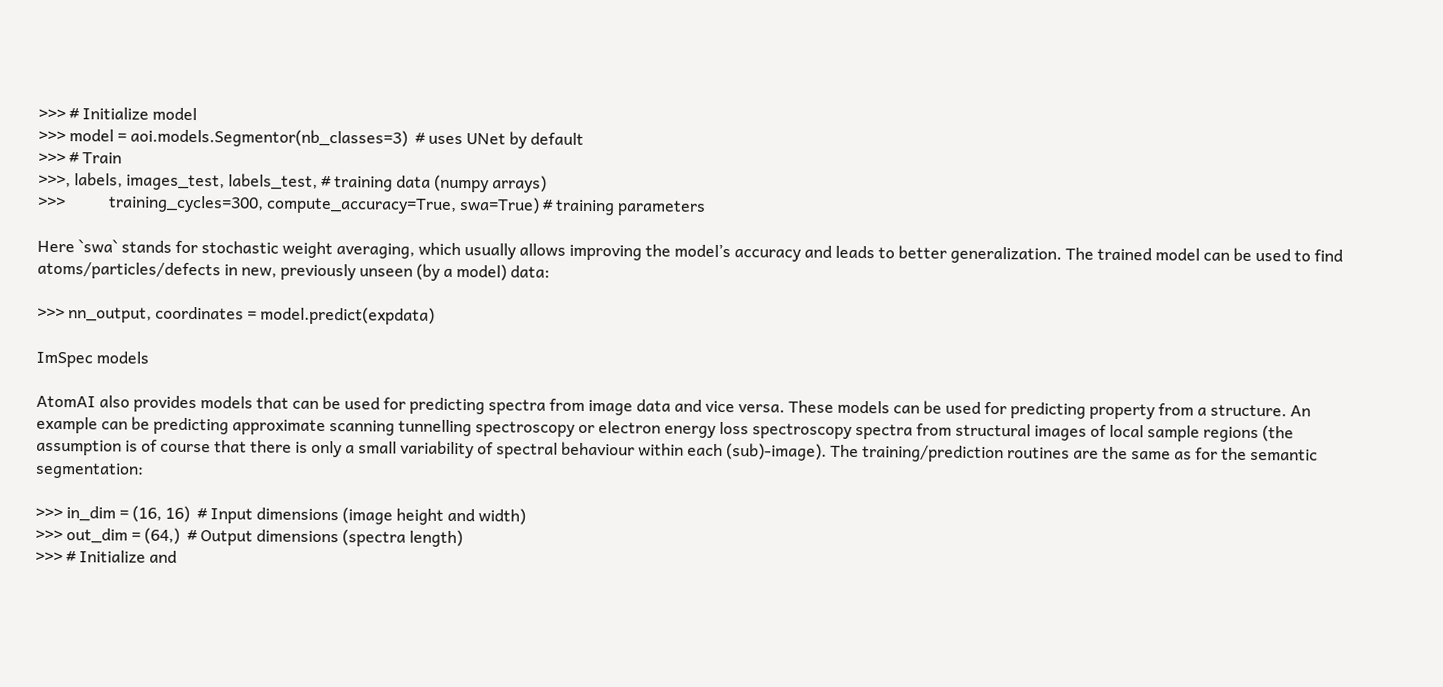>>> # Initialize model
>>> model = aoi.models.Segmentor(nb_classes=3)  # uses UNet by default
>>> # Train
>>>, labels, images_test, labels_test, # training data (numpy arrays)
>>>           training_cycles=300, compute_accuracy=True, swa=True) # training parameters

Here `swa` stands for stochastic weight averaging, which usually allows improving the model’s accuracy and leads to better generalization. The trained model can be used to find atoms/particles/defects in new, previously unseen (by a model) data:

>>> nn_output, coordinates = model.predict(expdata)

ImSpec models

AtomAI also provides models that can be used for predicting spectra from image data and vice versa. These models can be used for predicting property from a structure. An example can be predicting approximate scanning tunnelling spectroscopy or electron energy loss spectroscopy spectra from structural images of local sample regions (the assumption is of course that there is only a small variability of spectral behaviour within each (sub)-image). The training/prediction routines are the same as for the semantic segmentation:

>>> in_dim = (16, 16)  # Input dimensions (image height and width)
>>> out_dim = (64,)  # Output dimensions (spectra length)
>>> # Initialize and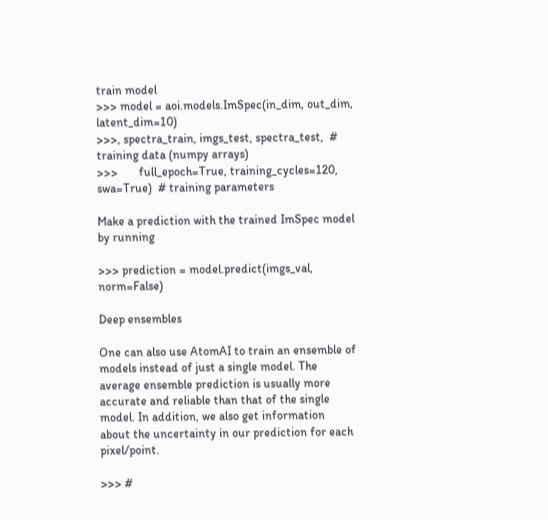train model
>>> model = aoi.models.ImSpec(in_dim, out_dim, latent_dim=10)
>>>, spectra_train, imgs_test, spectra_test,  # training data (numpy arrays)
>>>       full_epoch=True, training_cycles=120, swa=True)  # training parameters

Make a prediction with the trained ImSpec model by running

>>> prediction = model.predict(imgs_val, norm=False)

Deep ensembles

One can also use AtomAI to train an ensemble of models instead of just a single model. The average ensemble prediction is usually more accurate and reliable than that of the single model. In addition, we also get information about the uncertainty in our prediction for each pixel/point.

>>> #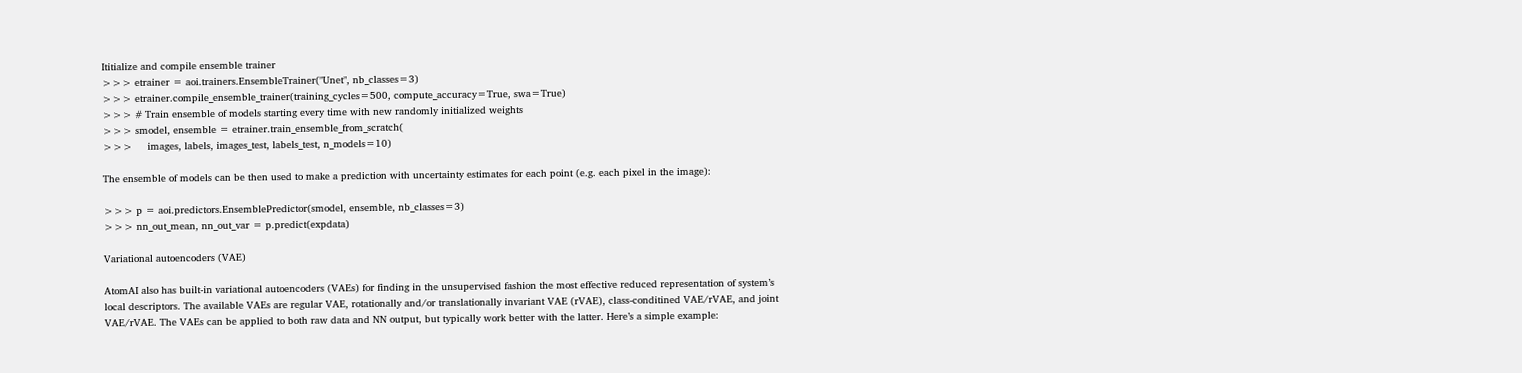Ititialize and compile ensemble trainer
>>> etrainer = aoi.trainers.EnsembleTrainer("Unet", nb_classes=3)
>>> etrainer.compile_ensemble_trainer(training_cycles=500, compute_accuracy=True, swa=True)
>>> # Train ensemble of models starting every time with new randomly initialized weights
>>> smodel, ensemble = etrainer.train_ensemble_from_scratch(
>>>     images, labels, images_test, labels_test, n_models=10)

The ensemble of models can be then used to make a prediction with uncertainty estimates for each point (e.g. each pixel in the image):

>>> p = aoi.predictors.EnsemblePredictor(smodel, ensemble, nb_classes=3)
>>> nn_out_mean, nn_out_var = p.predict(expdata)

Variational autoencoders (VAE)

AtomAI also has built-in variational autoencoders (VAEs) for finding in the unsupervised fashion the most effective reduced representation of system’s local descriptors. The available VAEs are regular VAE, rotationally and/or translationally invariant VAE (rVAE), class-conditined VAE/rVAE, and joint VAE/rVAE. The VAEs can be applied to both raw data and NN output, but typically work better with the latter. Here’s a simple example: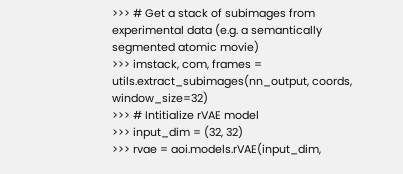>>> # Get a stack of subimages from experimental data (e.g. a semantically segmented atomic movie)
>>> imstack, com, frames = utils.extract_subimages(nn_output, coords, window_size=32)
>>> # Intitialize rVAE model
>>> input_dim = (32, 32)
>>> rvae = aoi.models.rVAE(input_dim,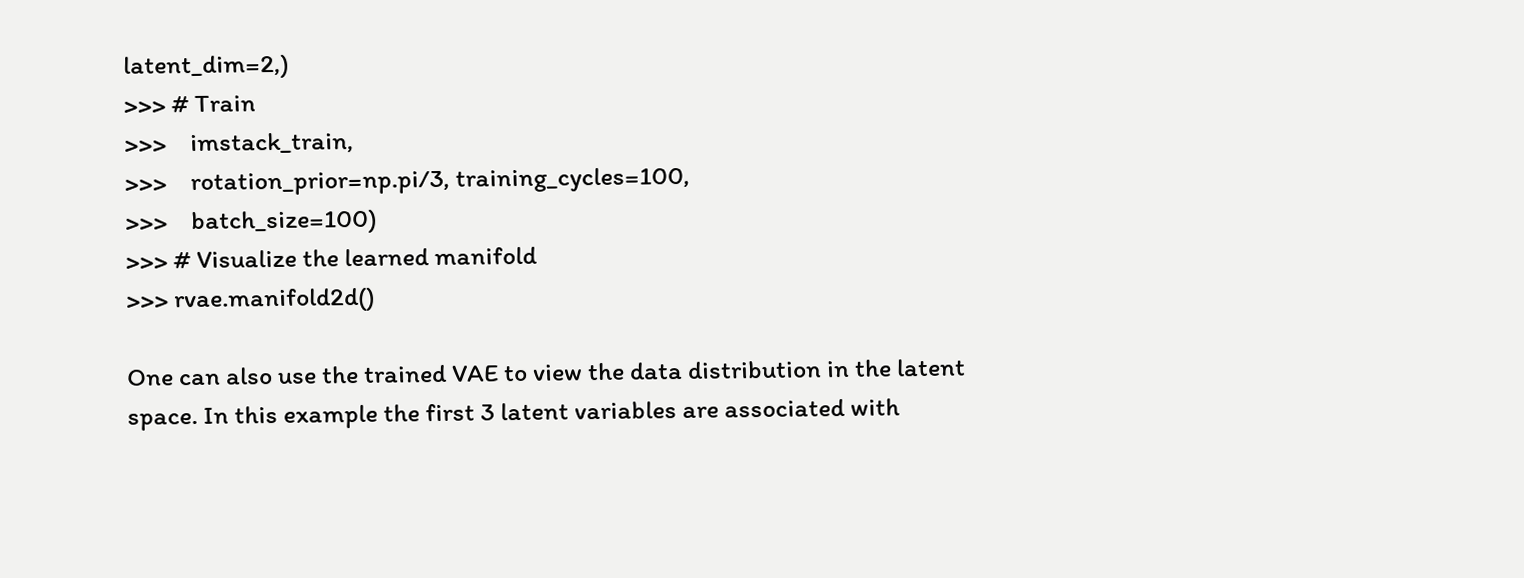latent_dim=2,)
>>> # Train
>>>    imstack_train,
>>>    rotation_prior=np.pi/3, training_cycles=100,
>>>    batch_size=100)
>>> # Visualize the learned manifold
>>> rvae.manifold2d()

One can also use the trained VAE to view the data distribution in the latent space. In this example the first 3 latent variables are associated with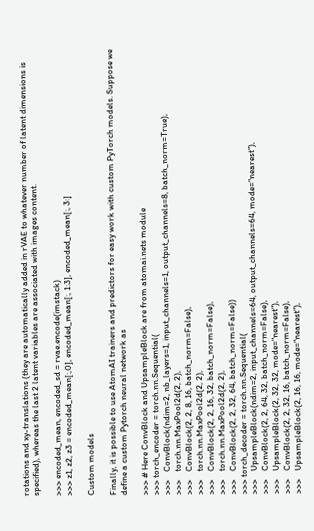rotations and xy-translations (they are automatically added in rVAE to whatever number of latent dimensions is specified), whereas the last 2 latent variables are associated with images content.

>>> encoded_mean, encoded_sd = rvae.encode(imstack)
>>> z1, z2, z3 = encoded_mean[:,0], encoded_mean[:, 1:3], encoded_mean[:, 3:]

Custom models

Finally, it is possible to use AtomAI trainers and predictors for easy work with custom PyTorch models. Suppose we define a custom Pytorch neural network as

>>> # Here ConvBlock and UpsampleBlock are from atomai.nets module
>>> torch_encoder = torch.nn.Sequential(
>>>    ConvBlock(ndim=2, nb_layers=1, input_channels=1, output_channels=8, batch_norm=True),
>>>    torch.nn.MaxPool2d(2, 2),
>>>    ConvBlock(2, 2, 8, 16, batch_norm=False),
>>>    torch.nn.MaxPool2d(2, 2),
>>>    ConvBlock(2, 2, 16, 32, batch_norm=False),
>>>    torch.nn.MaxPool2d(2, 2),
>>>    ConvBlock(2, 2, 32, 64, batch_norm=False))
>>> torch_decoder = torch.nn.Sequential(
>>>    UpsampleBlock(ndim=2, input_channels=64, output_channels=64, mode="nearest"),
>>>    ConvBlock(2, 2, 64, 32, batch_norm=False),
>>>    UpsampleBlock(2, 32, 32, mode="nearest"),
>>>    ConvBlock(2, 2, 32, 16, batch_norm=False),
>>>    UpsampleBlock(2, 16, 16, mode="nearest"),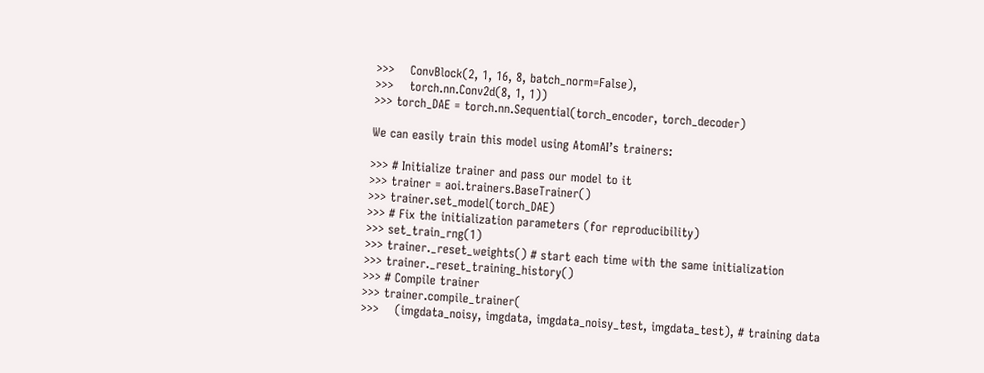>>>    ConvBlock(2, 1, 16, 8, batch_norm=False),
>>>    torch.nn.Conv2d(8, 1, 1))
>>> torch_DAE = torch.nn.Sequential(torch_encoder, torch_decoder)

We can easily train this model using AtomAI’s trainers:

>>> # Initialize trainer and pass our model to it
>>> trainer = aoi.trainers.BaseTrainer()
>>> trainer.set_model(torch_DAE)
>>> # Fix the initialization parameters (for reproducibility)
>>> set_train_rng(1)
>>> trainer._reset_weights() # start each time with the same initialization
>>> trainer._reset_training_history()
>>> # Compile trainer
>>> trainer.compile_trainer(
>>>    (imgdata_noisy, imgdata, imgdata_noisy_test, imgdata_test), # training data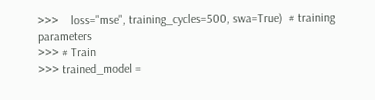>>>    loss="mse", training_cycles=500, swa=True)  # training parameters
>>> # Train
>>> trained_model =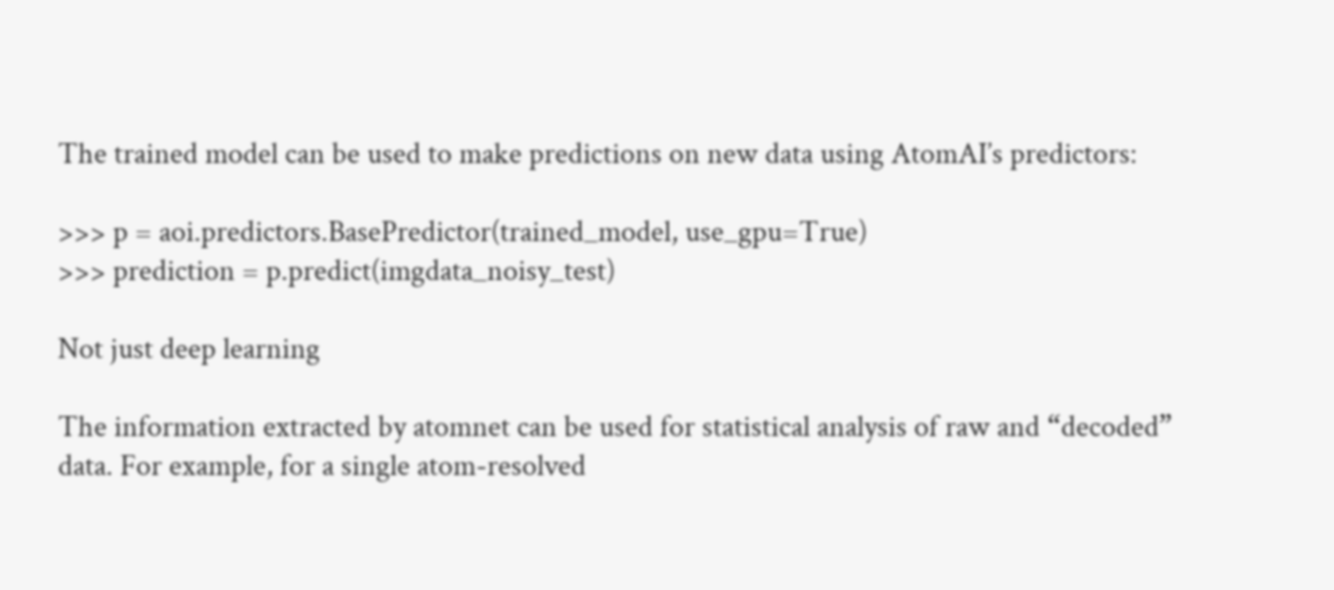The trained model can be used to make predictions on new data using AtomAI’s predictors:

>>> p = aoi.predictors.BasePredictor(trained_model, use_gpu=True)
>>> prediction = p.predict(imgdata_noisy_test)

Not just deep learning

The information extracted by atomnet can be used for statistical analysis of raw and “decoded” data. For example, for a single atom-resolved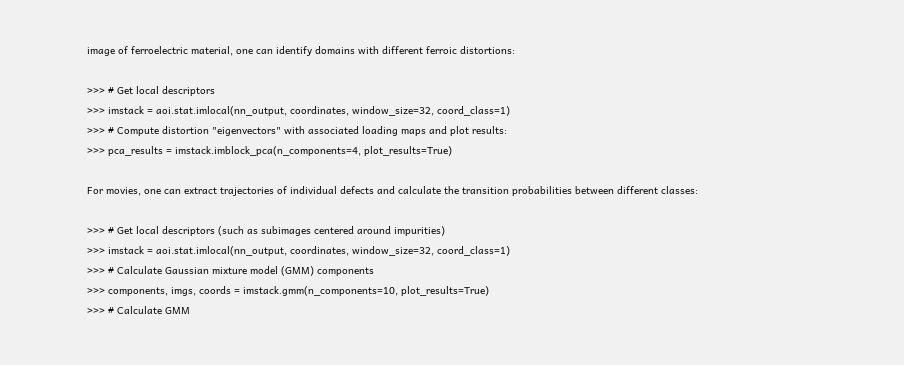image of ferroelectric material, one can identify domains with different ferroic distortions:

>>> # Get local descriptors
>>> imstack = aoi.stat.imlocal(nn_output, coordinates, window_size=32, coord_class=1)
>>> # Compute distortion "eigenvectors" with associated loading maps and plot results:
>>> pca_results = imstack.imblock_pca(n_components=4, plot_results=True)

For movies, one can extract trajectories of individual defects and calculate the transition probabilities between different classes:

>>> # Get local descriptors (such as subimages centered around impurities)
>>> imstack = aoi.stat.imlocal(nn_output, coordinates, window_size=32, coord_class=1)
>>> # Calculate Gaussian mixture model (GMM) components
>>> components, imgs, coords = imstack.gmm(n_components=10, plot_results=True)
>>> # Calculate GMM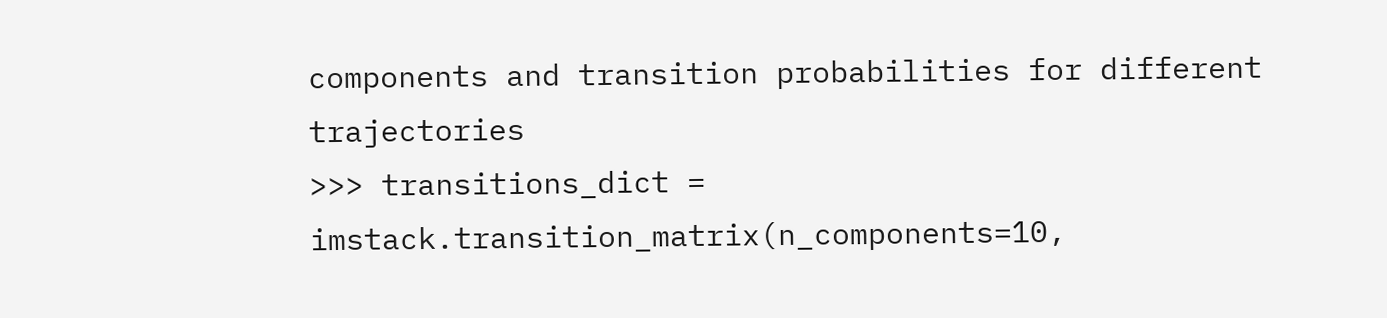components and transition probabilities for different trajectories
>>> transitions_dict = imstack.transition_matrix(n_components=10,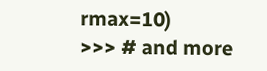rmax=10)
>>> # and more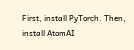First, install PyTorch. Then, install AtomAI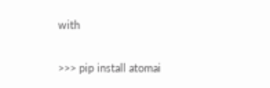with

>>> pip install atomai